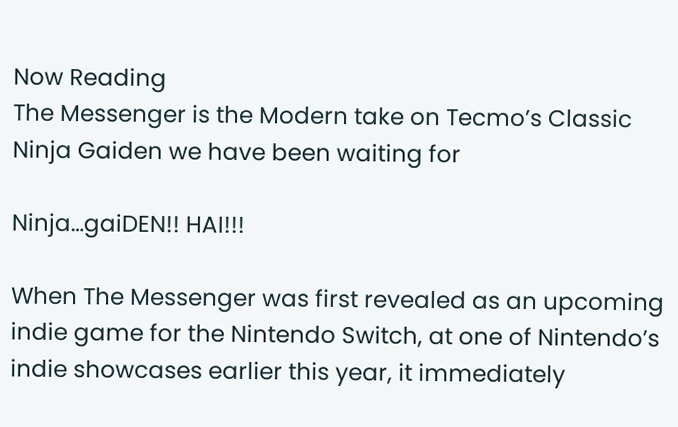Now Reading
The Messenger is the Modern take on Tecmo’s Classic Ninja Gaiden we have been waiting for

Ninja…gaiDEN!! HAI!!!

When The Messenger was first revealed as an upcoming indie game for the Nintendo Switch, at one of Nintendo’s indie showcases earlier this year, it immediately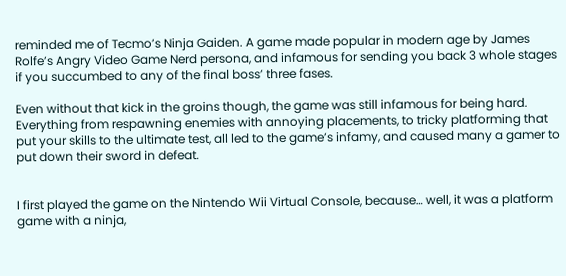reminded me of Tecmo’s Ninja Gaiden. A game made popular in modern age by James Rolfe’s Angry Video Game Nerd persona, and infamous for sending you back 3 whole stages if you succumbed to any of the final boss’ three fases.

Even without that kick in the groins though, the game was still infamous for being hard. Everything from respawning enemies with annoying placements, to tricky platforming that put your skills to the ultimate test, all led to the game’s infamy, and caused many a gamer to put down their sword in defeat.


I first played the game on the Nintendo Wii Virtual Console, because… well, it was a platform game with a ninja,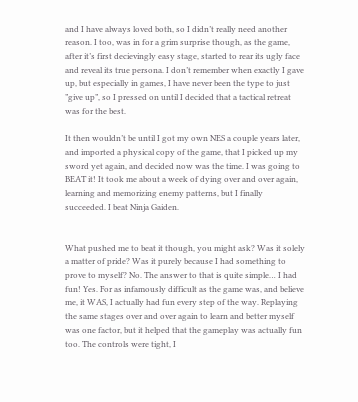and I have always loved both, so I didn’t really need another reason. I too, was in for a grim surprise though, as the game, after it’s first decievingly easy stage, started to rear its ugly face and reveal its true persona. I don’t remember when exactly I gave up, but especially in games, I have never been the type to just ”give up”, so I pressed on until I decided that a tactical retreat was for the best.

It then wouldn’t be until I got my own NES a couple years later, and imported a physical copy of the game, that I picked up my sword yet again, and decided now was the time. I was going to BEAT it! It took me about a week of dying over and over again, learning and memorizing enemy patterns, but I finally succeeded. I beat Ninja Gaiden.


What pushed me to beat it though, you might ask? Was it solely a matter of pride? Was it purely because I had something to prove to myself? No. The answer to that is quite simple… I had fun! Yes. For as infamously difficult as the game was, and believe me, it WAS, I actually had fun every step of the way. Replaying the same stages over and over again to learn and better myself was one factor, but it helped that the gameplay was actually fun too. The controls were tight, I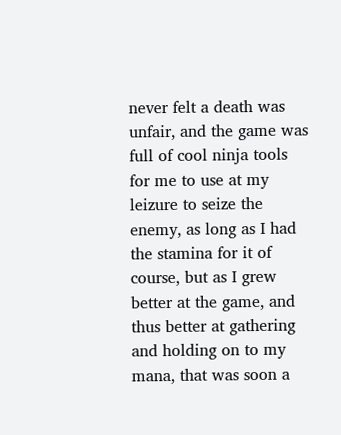never felt a death was unfair, and the game was full of cool ninja tools for me to use at my leizure to seize the enemy, as long as I had the stamina for it of course, but as I grew better at the game, and thus better at gathering and holding on to my mana, that was soon a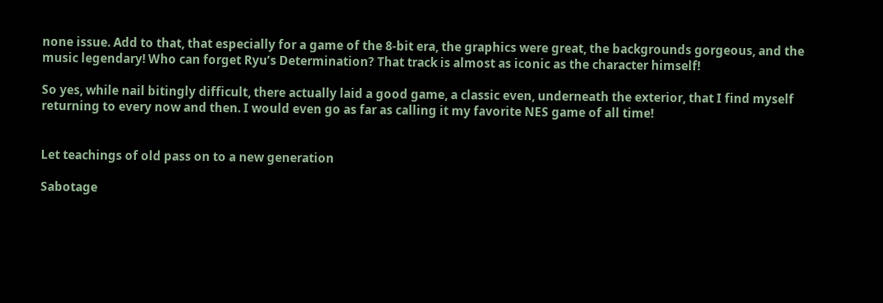none issue. Add to that, that especially for a game of the 8-bit era, the graphics were great, the backgrounds gorgeous, and the music legendary! Who can forget Ryu’s Determination? That track is almost as iconic as the character himself!

So yes, while nail bitingly difficult, there actually laid a good game, a classic even, underneath the exterior, that I find myself returning to every now and then. I would even go as far as calling it my favorite NES game of all time!


Let teachings of old pass on to a new generation

Sabotage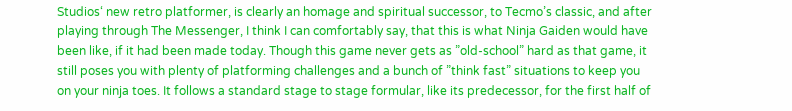Studios‘ new retro platformer, is clearly an homage and spiritual successor, to Tecmo’s classic, and after playing through The Messenger, I think I can comfortably say, that this is what Ninja Gaiden would have been like, if it had been made today. Though this game never gets as ”old-school” hard as that game, it still poses you with plenty of platforming challenges and a bunch of ”think fast” situations to keep you on your ninja toes. It follows a standard stage to stage formular, like its predecessor, for the first half of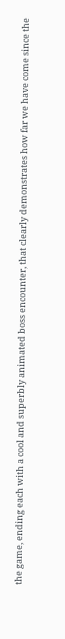the game, ending each with a cool and superbly animated boss encounter, that clearly demonstrates how far we have come since the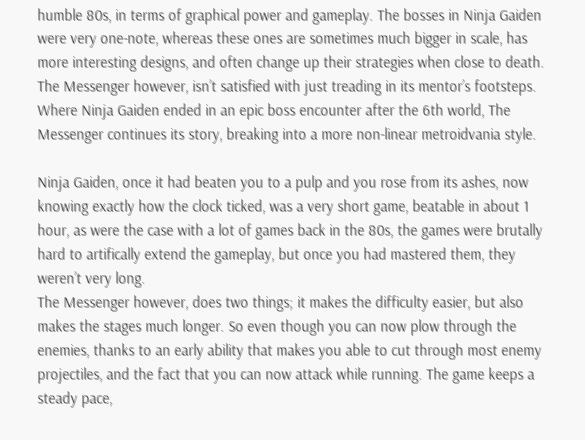humble 80s, in terms of graphical power and gameplay. The bosses in Ninja Gaiden were very one-note, whereas these ones are sometimes much bigger in scale, has more interesting designs, and often change up their strategies when close to death.
The Messenger however, isn’t satisfied with just treading in its mentor’s footsteps. Where Ninja Gaiden ended in an epic boss encounter after the 6th world, The Messenger continues its story, breaking into a more non-linear metroidvania style.

Ninja Gaiden, once it had beaten you to a pulp and you rose from its ashes, now knowing exactly how the clock ticked, was a very short game, beatable in about 1 hour, as were the case with a lot of games back in the 80s, the games were brutally hard to artifically extend the gameplay, but once you had mastered them, they weren’t very long.
The Messenger however, does two things; it makes the difficulty easier, but also makes the stages much longer. So even though you can now plow through the enemies, thanks to an early ability that makes you able to cut through most enemy projectiles, and the fact that you can now attack while running. The game keeps a steady pace,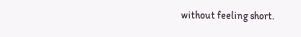without feeling short.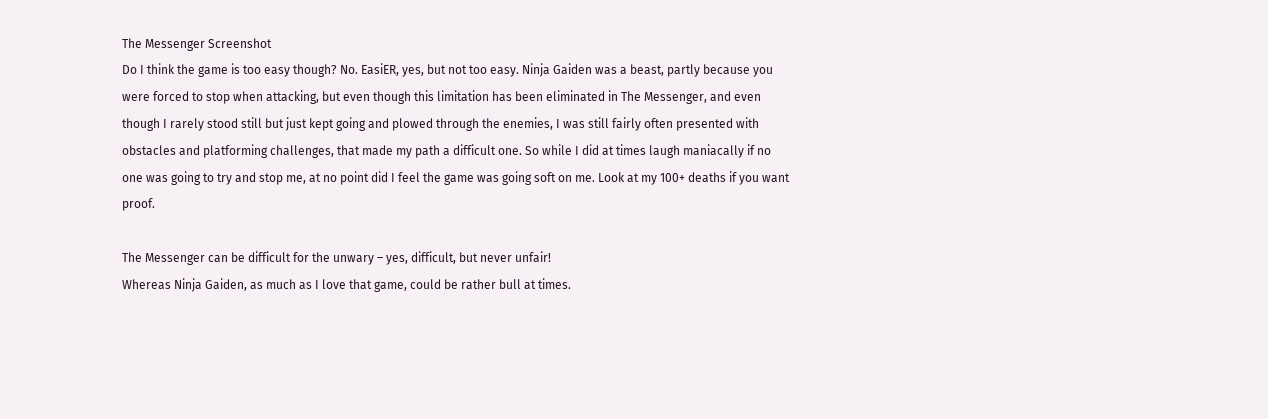The Messenger Screenshot
Do I think the game is too easy though? No. EasiER, yes, but not too easy. Ninja Gaiden was a beast, partly because you were forced to stop when attacking, but even though this limitation has been eliminated in The Messenger, and even though I rarely stood still but just kept going and plowed through the enemies, I was still fairly often presented with obstacles and platforming challenges, that made my path a difficult one. So while I did at times laugh maniacally if no one was going to try and stop me, at no point did I feel the game was going soft on me. Look at my 100+ deaths if you want proof.

The Messenger can be difficult for the unwary – yes, difficult, but never unfair!
Whereas Ninja Gaiden, as much as I love that game, could be rather bull at times.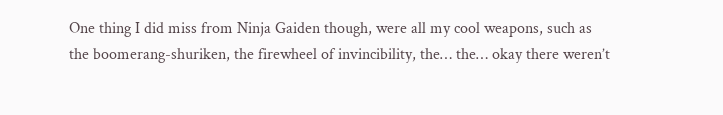One thing I did miss from Ninja Gaiden though, were all my cool weapons, such as the boomerang-shuriken, the firewheel of invincibility, the… the… okay there weren’t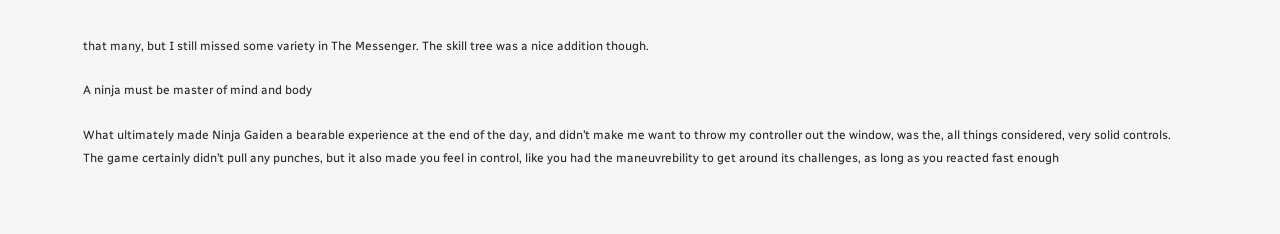that many, but I still missed some variety in The Messenger. The skill tree was a nice addition though.

A ninja must be master of mind and body

What ultimately made Ninja Gaiden a bearable experience at the end of the day, and didn’t make me want to throw my controller out the window, was the, all things considered, very solid controls. The game certainly didn’t pull any punches, but it also made you feel in control, like you had the maneuvrebility to get around its challenges, as long as you reacted fast enough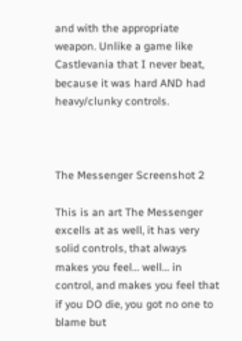and with the appropriate weapon. Unlike a game like Castlevania that I never beat, because it was hard AND had heavy/clunky controls.



The Messenger Screenshot 2

This is an art The Messenger excells at as well, it has very solid controls, that always makes you feel… well… in control, and makes you feel that if you DO die, you got no one to blame but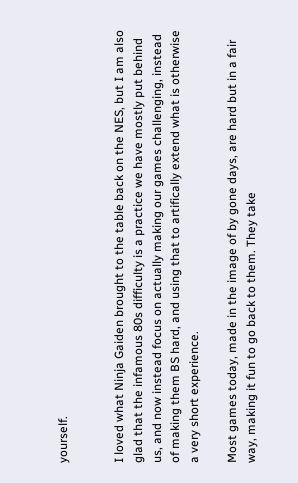yourself.


I loved what Ninja Gaiden brought to the table back on the NES, but I am also glad that the infamous 80s difficulty is a practice we have mostly put behind us, and now instead focus on actually making our games challenging, instead of making them BS hard, and using that to artifically extend what is otherwise a very short experience.

Most games today, made in the image of by gone days, are hard but in a fair way, making it fun to go back to them. They take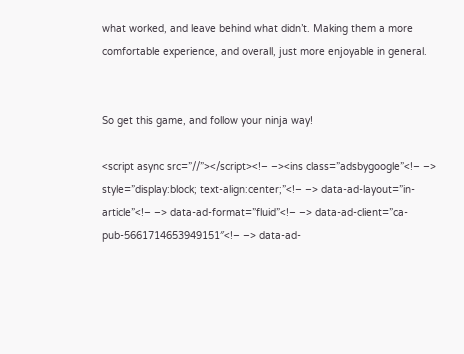what worked, and leave behind what didn’t. Making them a more comfortable experience, and overall, just more enjoyable in general.


So get this game, and follow your ninja way!

<script async src=”//”></script><!– –><ins class=”adsbygoogle”<!– –> style=”display:block; text-align:center;”<!– –> data-ad-layout=”in-article”<!– –> data-ad-format=”fluid”<!– –> data-ad-client=”ca-pub-5661714653949151″<!– –> data-ad-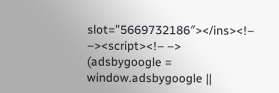slot=”5669732186″></ins><!– –><script><!– –> (adsbygoogle = window.adsbygoogle ||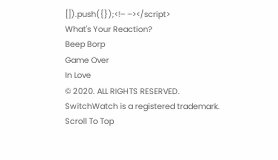[]).push({});<!– –></script>
What's Your Reaction?
Beep Borp
Game Over
In Love
© 2020. ALL RIGHTS RESERVED. SwitchWatch is a registered trademark.
Scroll To Top